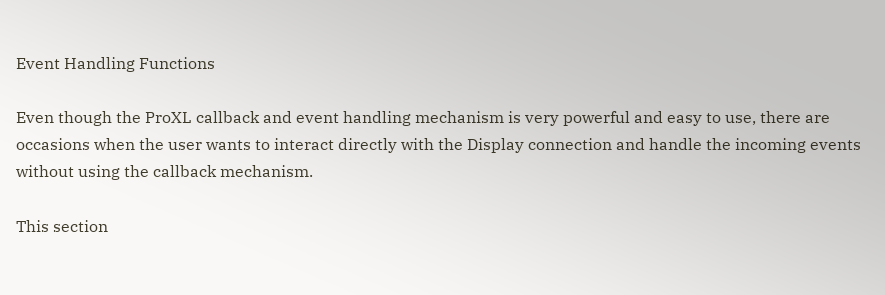Event Handling Functions

Even though the ProXL callback and event handling mechanism is very powerful and easy to use, there are occasions when the user wants to interact directly with the Display connection and handle the incoming events without using the callback mechanism.

This section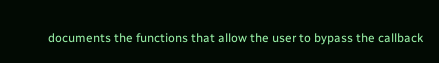documents the functions that allow the user to bypass the callback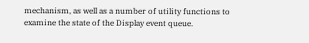mechanism, as well as a number of utility functions to examine the state of the Display event queue.